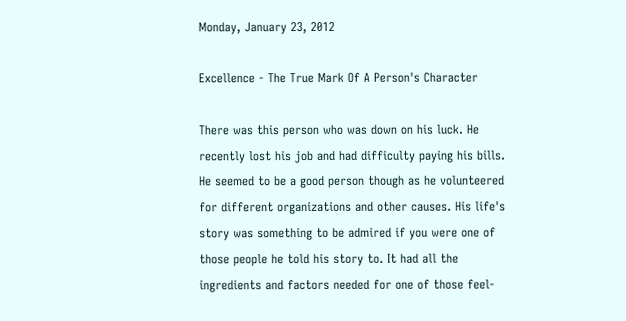Monday, January 23, 2012

Excellence - The True Mark Of A Person's Character

There was this person who was down on his luck. He recently lost his job and had difficulty paying his bills. He seemed to be a good person though as he volunteered for different organizations and other causes. His life's story was something to be admired if you were one of those people he told his story to. It had all the ingredients and factors needed for one of those feel-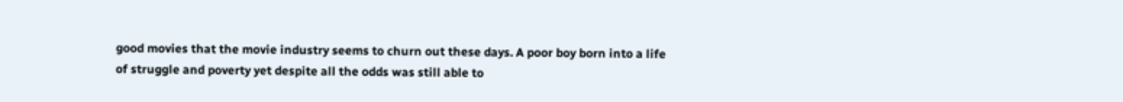good movies that the movie industry seems to churn out these days. A poor boy born into a life of struggle and poverty yet despite all the odds was still able to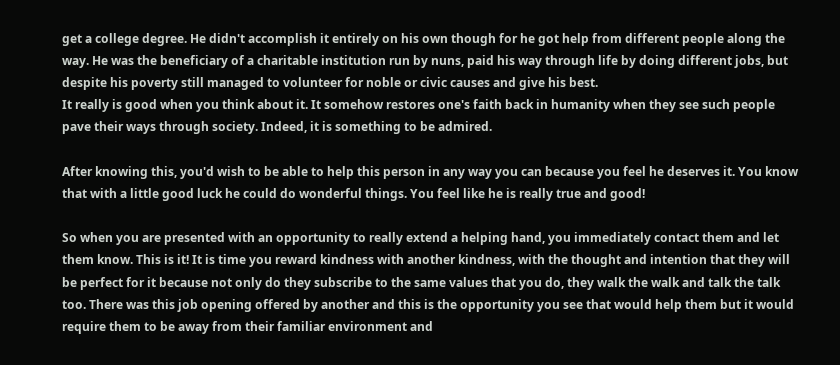get a college degree. He didn't accomplish it entirely on his own though for he got help from different people along the way. He was the beneficiary of a charitable institution run by nuns, paid his way through life by doing different jobs, but despite his poverty still managed to volunteer for noble or civic causes and give his best.
It really is good when you think about it. It somehow restores one's faith back in humanity when they see such people pave their ways through society. Indeed, it is something to be admired.

After knowing this, you'd wish to be able to help this person in any way you can because you feel he deserves it. You know that with a little good luck he could do wonderful things. You feel like he is really true and good!

So when you are presented with an opportunity to really extend a helping hand, you immediately contact them and let them know. This is it! It is time you reward kindness with another kindness, with the thought and intention that they will be perfect for it because not only do they subscribe to the same values that you do, they walk the walk and talk the talk too. There was this job opening offered by another and this is the opportunity you see that would help them but it would require them to be away from their familiar environment and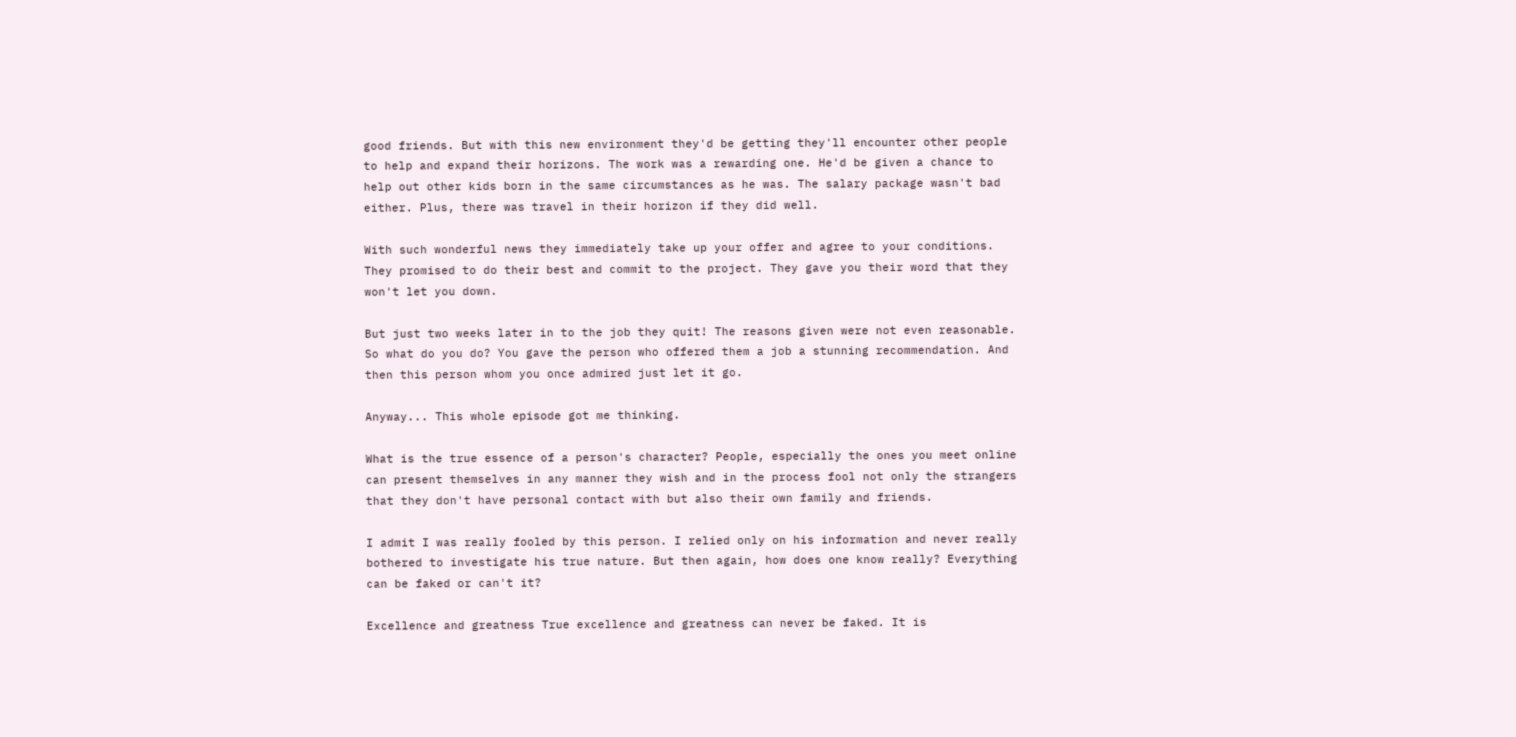good friends. But with this new environment they'd be getting they'll encounter other people to help and expand their horizons. The work was a rewarding one. He'd be given a chance to help out other kids born in the same circumstances as he was. The salary package wasn't bad either. Plus, there was travel in their horizon if they did well.

With such wonderful news they immediately take up your offer and agree to your conditions. They promised to do their best and commit to the project. They gave you their word that they won't let you down.

But just two weeks later in to the job they quit! The reasons given were not even reasonable.
So what do you do? You gave the person who offered them a job a stunning recommendation. And then this person whom you once admired just let it go.

Anyway... This whole episode got me thinking.

What is the true essence of a person's character? People, especially the ones you meet online can present themselves in any manner they wish and in the process fool not only the strangers that they don't have personal contact with but also their own family and friends.

I admit I was really fooled by this person. I relied only on his information and never really bothered to investigate his true nature. But then again, how does one know really? Everything can be faked or can't it?

Excellence and greatness True excellence and greatness can never be faked. It is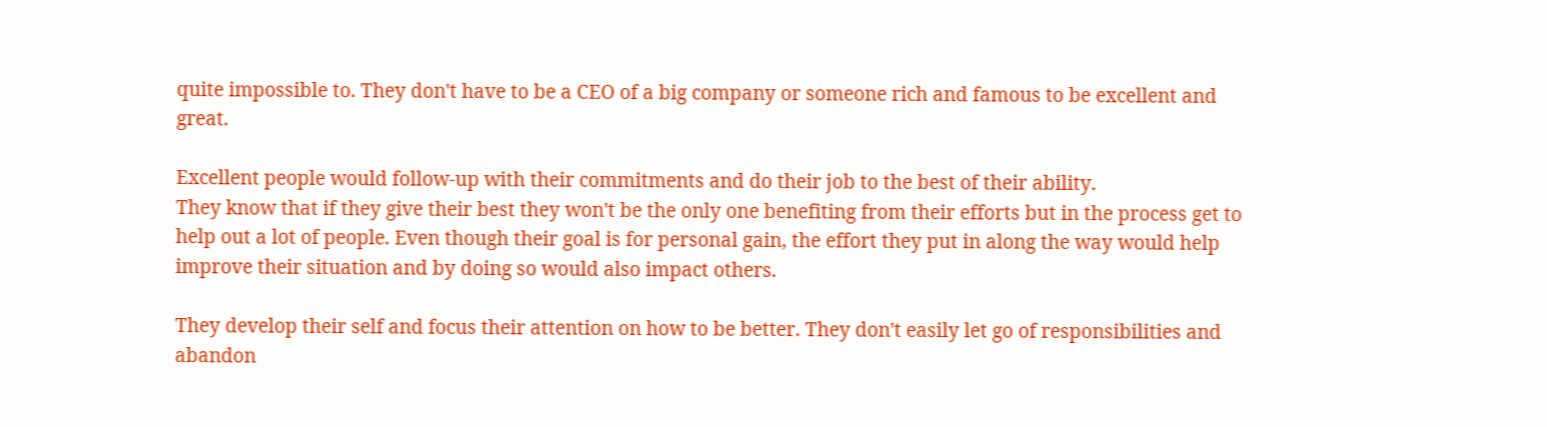quite impossible to. They don't have to be a CEO of a big company or someone rich and famous to be excellent and great.

Excellent people would follow-up with their commitments and do their job to the best of their ability.
They know that if they give their best they won't be the only one benefiting from their efforts but in the process get to help out a lot of people. Even though their goal is for personal gain, the effort they put in along the way would help improve their situation and by doing so would also impact others.

They develop their self and focus their attention on how to be better. They don't easily let go of responsibilities and abandon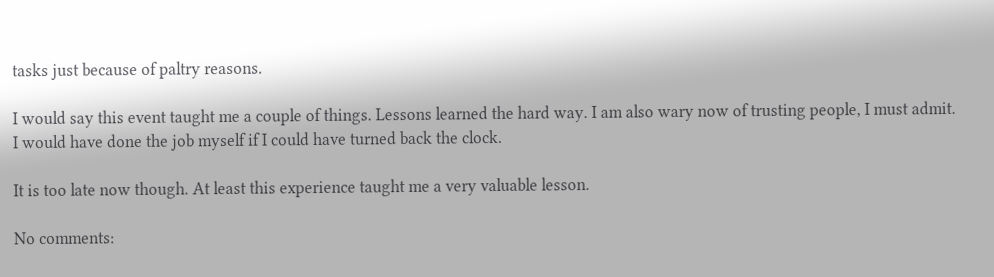tasks just because of paltry reasons.

I would say this event taught me a couple of things. Lessons learned the hard way. I am also wary now of trusting people, I must admit. I would have done the job myself if I could have turned back the clock.

It is too late now though. At least this experience taught me a very valuable lesson.

No comments: